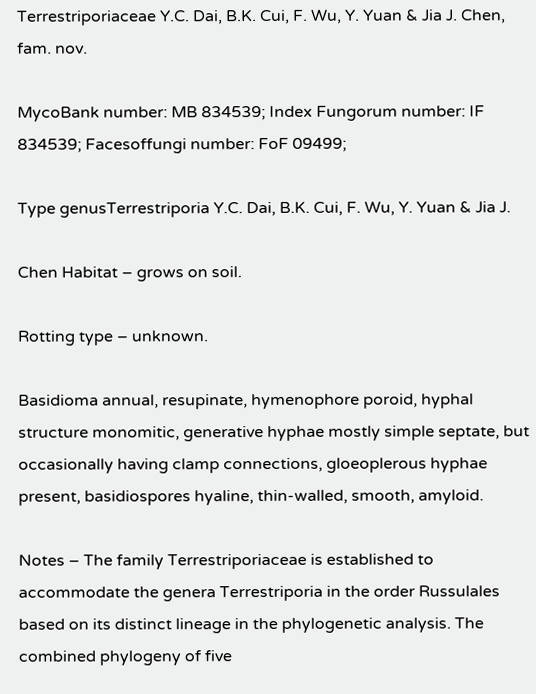Terrestriporiaceae Y.C. Dai, B.K. Cui, F. Wu, Y. Yuan & Jia J. Chen, fam. nov.

MycoBank number: MB 834539; Index Fungorum number: IF 834539; Facesoffungi number: FoF 09499;

Type genusTerrestriporia Y.C. Dai, B.K. Cui, F. Wu, Y. Yuan & Jia J.

Chen Habitat – grows on soil.

Rotting type – unknown.

Basidioma annual, resupinate, hymenophore poroid, hyphal structure monomitic, generative hyphae mostly simple septate, but occasionally having clamp connections, gloeoplerous hyphae present, basidiospores hyaline, thin-walled, smooth, amyloid.

Notes – The family Terrestriporiaceae is established to accommodate the genera Terrestriporia in the order Russulales based on its distinct lineage in the phylogenetic analysis. The combined phylogeny of five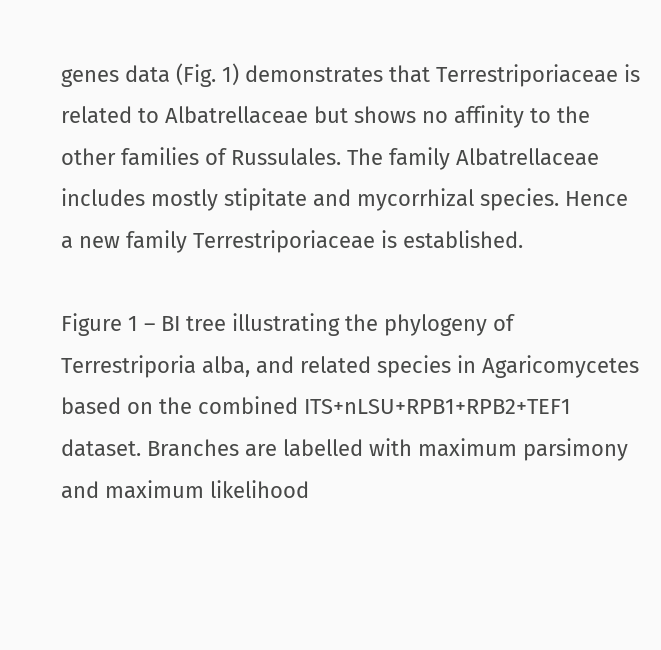genes data (Fig. 1) demonstrates that Terrestriporiaceae is related to Albatrellaceae but shows no affinity to the other families of Russulales. The family Albatrellaceae includes mostly stipitate and mycorrhizal species. Hence a new family Terrestriporiaceae is established.

Figure 1 – BI tree illustrating the phylogeny of Terrestriporia alba, and related species in Agaricomycetes based on the combined ITS+nLSU+RPB1+RPB2+TEF1 dataset. Branches are labelled with maximum parsimony and maximum likelihood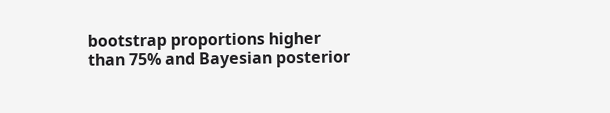bootstrap proportions higher than 75% and Bayesian posterior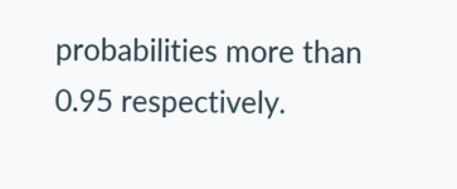probabilities more than 0.95 respectively.